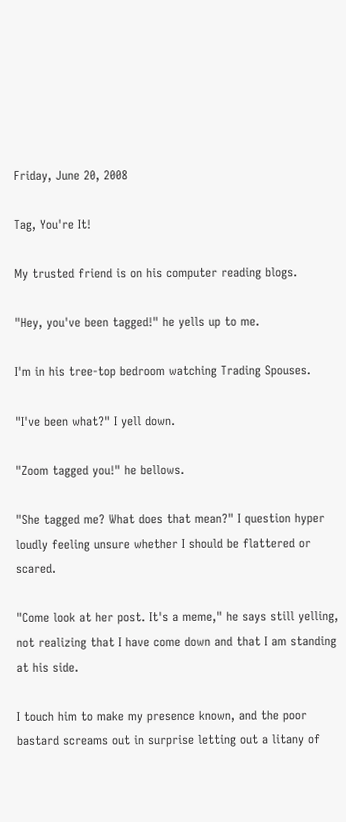Friday, June 20, 2008

Tag, You're It!

My trusted friend is on his computer reading blogs.

"Hey, you've been tagged!" he yells up to me.

I'm in his tree-top bedroom watching Trading Spouses.

"I've been what?" I yell down.

"Zoom tagged you!" he bellows.

"She tagged me? What does that mean?" I question hyper loudly feeling unsure whether I should be flattered or scared.

"Come look at her post. It's a meme," he says still yelling, not realizing that I have come down and that I am standing at his side.

I touch him to make my presence known, and the poor bastard screams out in surprise letting out a litany of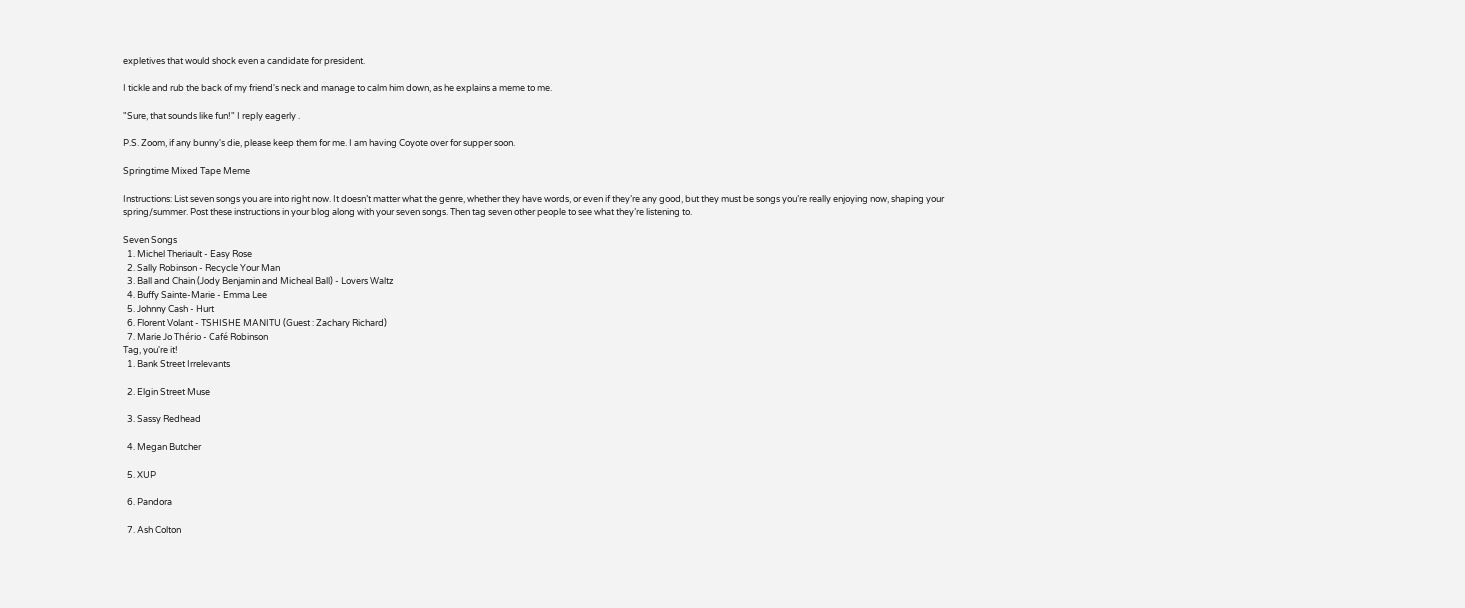expletives that would shock even a candidate for president.

I tickle and rub the back of my friend's neck and manage to calm him down, as he explains a meme to me.

"Sure, that sounds like fun!" I reply eagerly .

P.S. Zoom, if any bunny's die, please keep them for me. I am having Coyote over for supper soon.

Springtime Mixed Tape Meme

Instructions: List seven songs you are into right now. It doesn’t matter what the genre, whether they have words, or even if they’re any good, but they must be songs you’re really enjoying now, shaping your spring/summer. Post these instructions in your blog along with your seven songs. Then tag seven other people to see what they’re listening to.

Seven Songs
  1. Michel Theriault - Easy Rose
  2. Sally Robinson - Recycle Your Man
  3. Ball and Chain (Jody Benjamin and Micheal Ball) - Lovers Waltz
  4. Buffy Sainte-Marie - Emma Lee
  5. Johnny Cash - Hurt
  6. Florent Volant - TSHISHE MANITU (Guest : Zachary Richard)
  7. Marie Jo Thério - Café Robinson
Tag, you're it!
  1. Bank Street Irrelevants

  2. Elgin Street Muse

  3. Sassy Redhead

  4. Megan Butcher

  5. XUP

  6. Pandora

  7. Ash Colton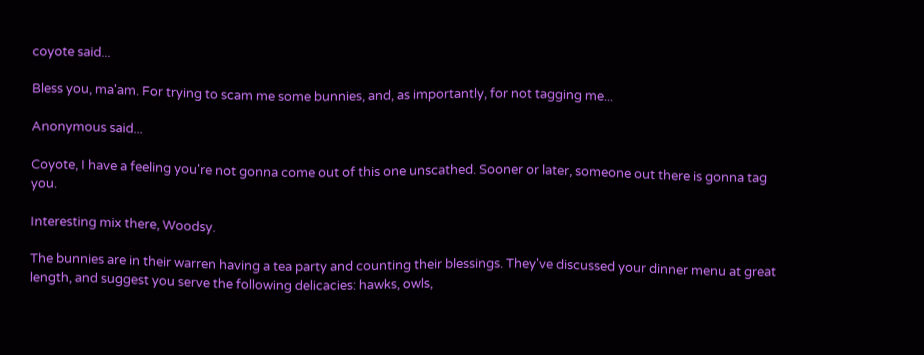coyote said...

Bless you, ma'am. For trying to scam me some bunnies, and, as importantly, for not tagging me...

Anonymous said...

Coyote, I have a feeling you're not gonna come out of this one unscathed. Sooner or later, someone out there is gonna tag you.

Interesting mix there, Woodsy.

The bunnies are in their warren having a tea party and counting their blessings. They've discussed your dinner menu at great length, and suggest you serve the following delicacies: hawks, owls,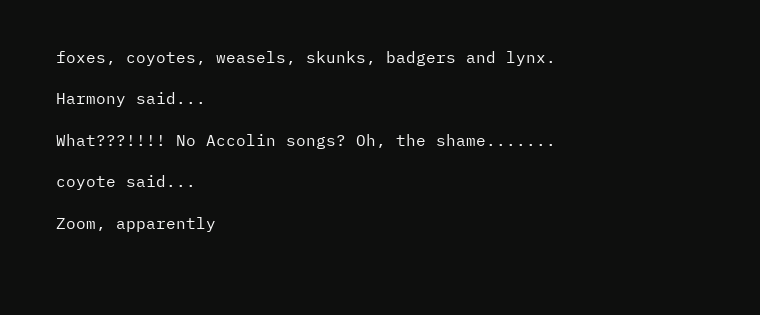foxes, coyotes, weasels, skunks, badgers and lynx.

Harmony said...

What???!!!! No Accolin songs? Oh, the shame.......

coyote said...

Zoom, apparently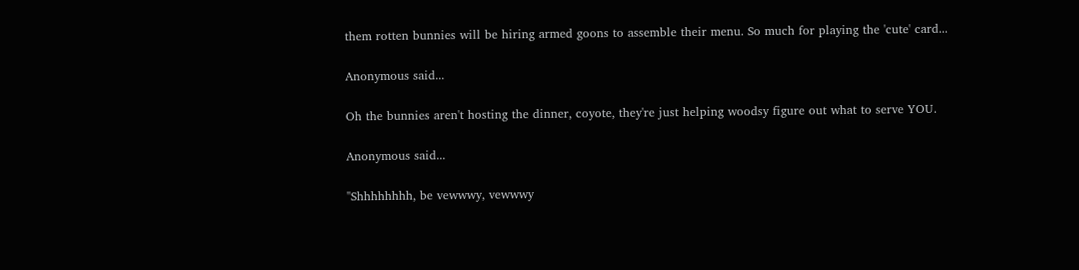them rotten bunnies will be hiring armed goons to assemble their menu. So much for playing the 'cute' card...

Anonymous said...

Oh the bunnies aren't hosting the dinner, coyote, they're just helping woodsy figure out what to serve YOU.

Anonymous said...

"Shhhhhhhh, be vewwwy, vewwwy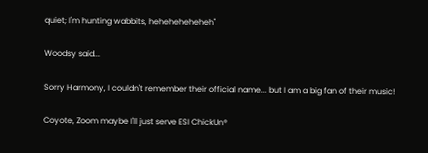quiet; I'm hunting wabbits, heheheheheheh"

Woodsy said...

Sorry Harmony, I couldn't remember their official name... but I am a big fan of their music!

Coyote, Zoom maybe I'll just serve ESI ChickUn®